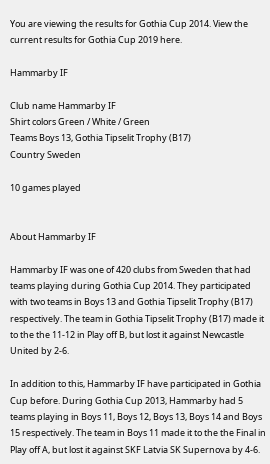You are viewing the results for Gothia Cup 2014. View the current results for Gothia Cup 2019 here.

Hammarby IF

Club name Hammarby IF
Shirt colors Green / White / Green
Teams Boys 13, Gothia Tipselit Trophy (B17)
Country Sweden

10 games played


About Hammarby IF

Hammarby IF was one of 420 clubs from Sweden that had teams playing during Gothia Cup 2014. They participated with two teams in Boys 13 and Gothia Tipselit Trophy (B17) respectively. The team in Gothia Tipselit Trophy (B17) made it to the the 11-12 in Play off B, but lost it against Newcastle United by 2-6.

In addition to this, Hammarby IF have participated in Gothia Cup before. During Gothia Cup 2013, Hammarby had 5 teams playing in Boys 11, Boys 12, Boys 13, Boys 14 and Boys 15 respectively. The team in Boys 11 made it to the the Final in Play off A, but lost it against SKF Latvia SK Supernova by 4-6.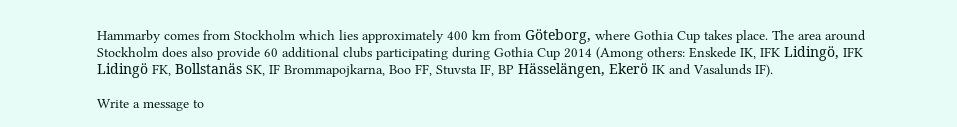Hammarby comes from Stockholm which lies approximately 400 km from Göteborg, where Gothia Cup takes place. The area around Stockholm does also provide 60 additional clubs participating during Gothia Cup 2014 (Among others: Enskede IK, IFK Lidingö, IFK Lidingö FK, Bollstanäs SK, IF Brommapojkarna, Boo FF, Stuvsta IF, BP Hässelängen, Ekerö IK and Vasalunds IF).

Write a message to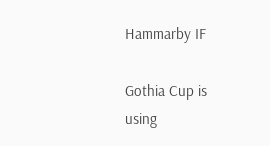Hammarby IF

Gothia Cup is using